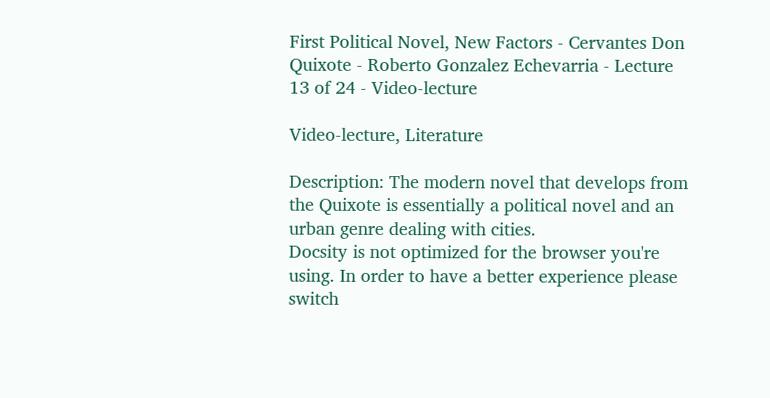First Political Novel, New Factors - Cervantes Don Quixote - Roberto Gonzalez Echevarria - Lecture 13 of 24 - Video-lecture

Video-lecture, Literature

Description: The modern novel that develops from the Quixote is essentially a political novel and an urban genre dealing with cities.
Docsity is not optimized for the browser you're using. In order to have a better experience please switch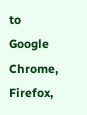to Google Chrome, Firefox,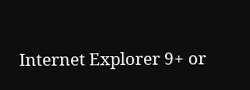Internet Explorer 9+ or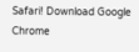Safari! Download Google Chrome